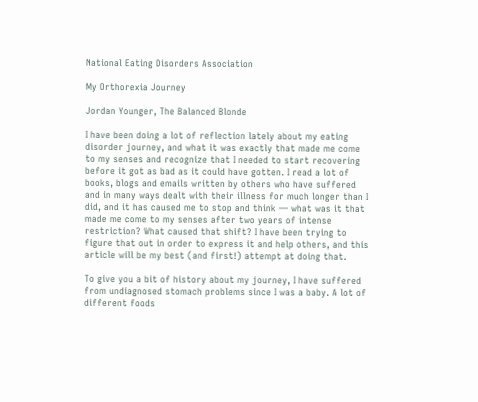National Eating Disorders Association

My Orthorexia Journey

Jordan Younger, The Balanced Blonde

I have been doing a lot of reflection lately about my eating disorder journey, and what it was exactly that made me come to my senses and recognize that I needed to start recovering before it got as bad as it could have gotten. I read a lot of books, blogs and emails written by others who have suffered and in many ways dealt with their illness for much longer than I did, and it has caused me to stop and think — what was it that made me come to my senses after two years of intense restriction? What caused that shift? I have been trying to figure that out in order to express it and help others, and this article will be my best (and first!) attempt at doing that.

To give you a bit of history about my journey, I have suffered from undiagnosed stomach problems since I was a baby. A lot of different foods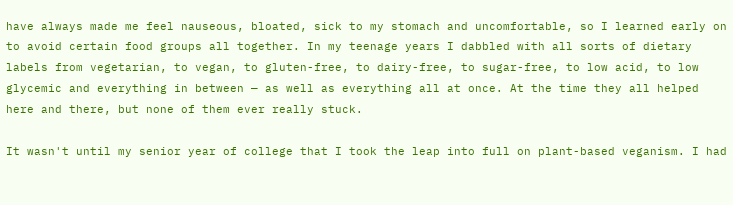have always made me feel nauseous, bloated, sick to my stomach and uncomfortable, so I learned early on to avoid certain food groups all together. In my teenage years I dabbled with all sorts of dietary labels from vegetarian, to vegan, to gluten-free, to dairy-free, to sugar-free, to low acid, to low glycemic and everything in between — as well as everything all at once. At the time they all helped here and there, but none of them ever really stuck.

It wasn't until my senior year of college that I took the leap into full on plant-based veganism. I had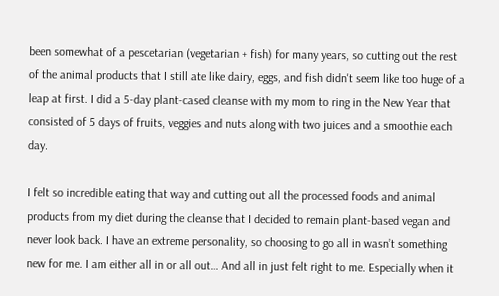been somewhat of a pescetarian (vegetarian + fish) for many years, so cutting out the rest of the animal products that I still ate like dairy, eggs, and fish didn't seem like too huge of a leap at first. I did a 5-day plant-cased cleanse with my mom to ring in the New Year that consisted of 5 days of fruits, veggies and nuts along with two juices and a smoothie each day.

I felt so incredible eating that way and cutting out all the processed foods and animal products from my diet during the cleanse that I decided to remain plant-based vegan and never look back. I have an extreme personality, so choosing to go all in wasn’t something new for me. I am either all in or all out… And all in just felt right to me. Especially when it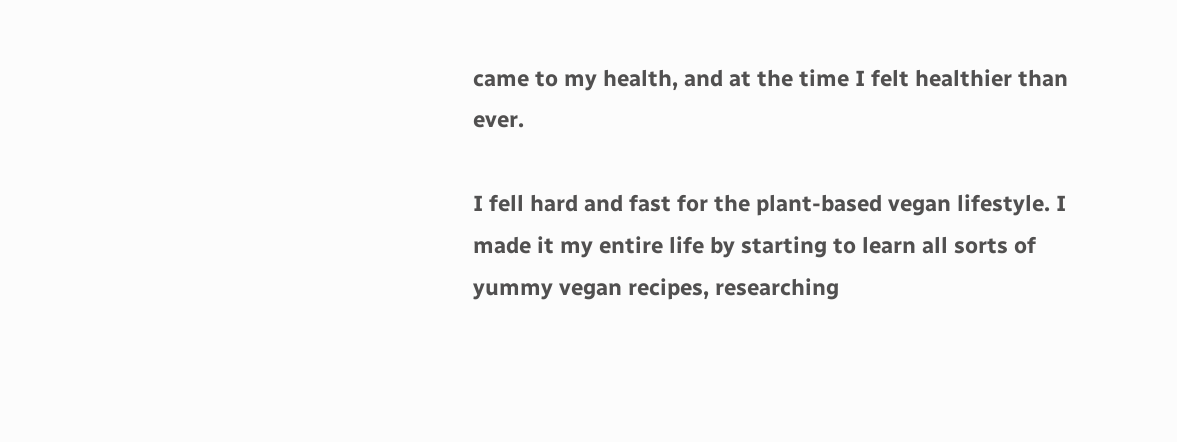came to my health, and at the time I felt healthier than ever.

I fell hard and fast for the plant-based vegan lifestyle. I made it my entire life by starting to learn all sorts of yummy vegan recipes, researching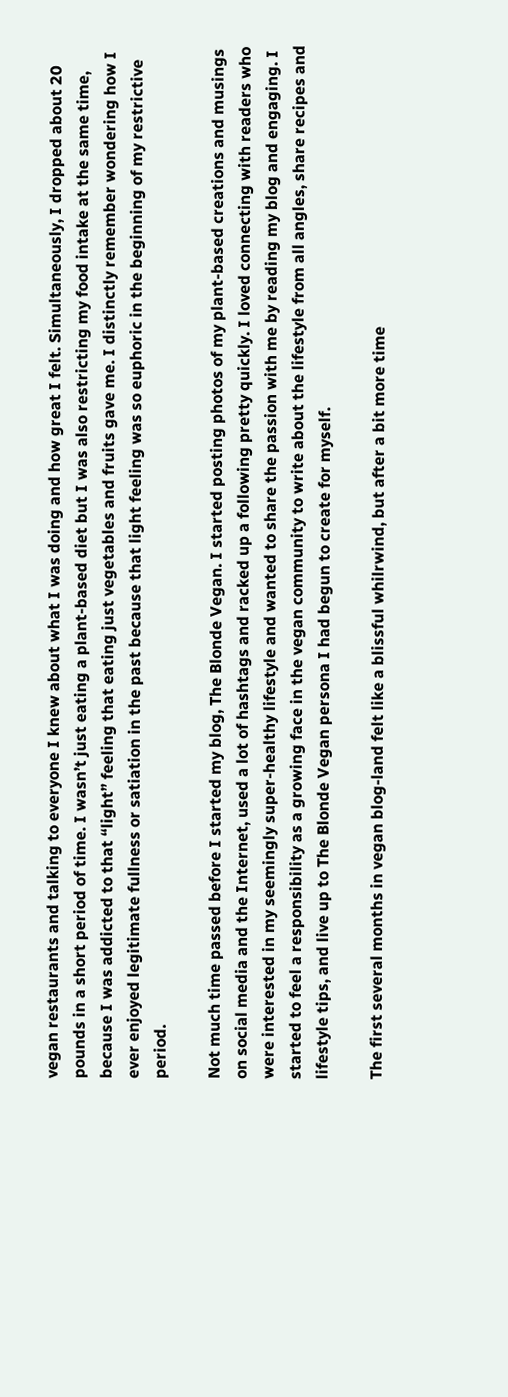vegan restaurants and talking to everyone I knew about what I was doing and how great I felt. Simultaneously, I dropped about 20 pounds in a short period of time. I wasn’t just eating a plant-based diet but I was also restricting my food intake at the same time, because I was addicted to that “light” feeling that eating just vegetables and fruits gave me. I distinctly remember wondering how I ever enjoyed legitimate fullness or satiation in the past because that light feeling was so euphoric in the beginning of my restrictive period.

Not much time passed before I started my blog, The Blonde Vegan. I started posting photos of my plant-based creations and musings on social media and the Internet, used a lot of hashtags and racked up a following pretty quickly. I loved connecting with readers who were interested in my seemingly super-healthy lifestyle and wanted to share the passion with me by reading my blog and engaging. I started to feel a responsibility as a growing face in the vegan community to write about the lifestyle from all angles, share recipes and lifestyle tips, and live up to The Blonde Vegan persona I had begun to create for myself.

The first several months in vegan blog-land felt like a blissful whilrwind, but after a bit more time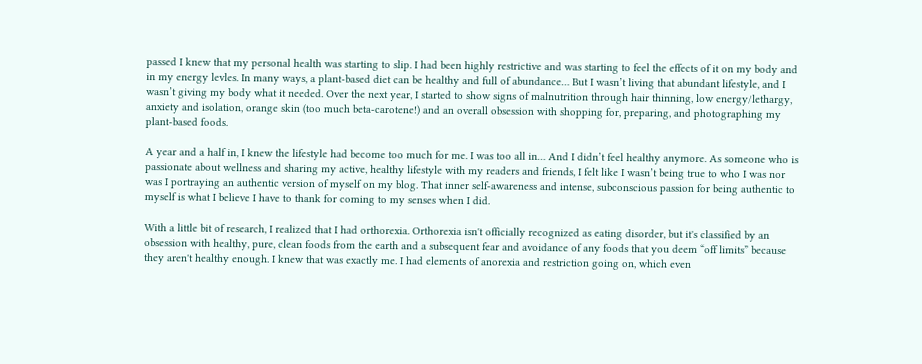passed I knew that my personal health was starting to slip. I had been highly restrictive and was starting to feel the effects of it on my body and in my energy levles. In many ways, a plant-based diet can be healthy and full of abundance… But I wasn’t living that abundant lifestyle, and I wasn’t giving my body what it needed. Over the next year, I started to show signs of malnutrition through hair thinning, low energy/lethargy, anxiety and isolation, orange skin (too much beta-carotene!) and an overall obsession with shopping for, preparing, and photographing my plant-based foods.

A year and a half in, I knew the lifestyle had become too much for me. I was too all in… And I didn’t feel healthy anymore. As someone who is passionate about wellness and sharing my active, healthy lifestyle with my readers and friends, I felt like I wasn’t being true to who I was nor was I portraying an authentic version of myself on my blog. That inner self-awareness and intense, subconscious passion for being authentic to myself is what I believe I have to thank for coming to my senses when I did.

With a little bit of research, I realized that I had orthorexia. Orthorexia isn't officially recognized as eating disorder, but it's classified by an obsession with healthy, pure, clean foods from the earth and a subsequent fear and avoidance of any foods that you deem “off limits” because they aren't healthy enough. I knew that was exactly me. I had elements of anorexia and restriction going on, which even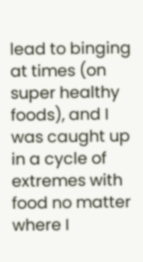lead to binging at times (on super healthy foods), and I was caught up in a cycle of extremes with food no matter where I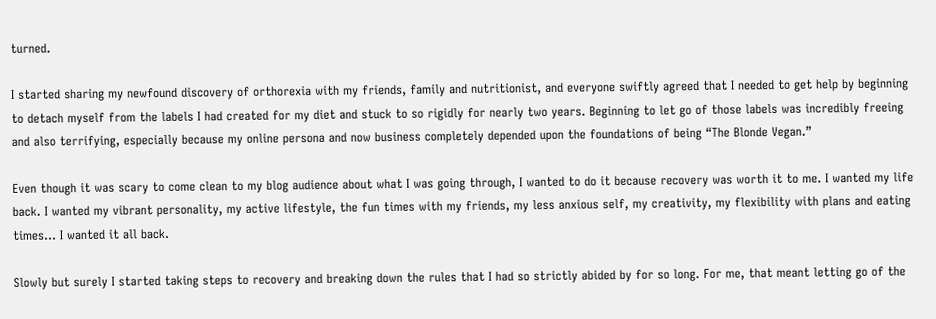turned.

I started sharing my newfound discovery of orthorexia with my friends, family and nutritionist, and everyone swiftly agreed that I needed to get help by beginning to detach myself from the labels I had created for my diet and stuck to so rigidly for nearly two years. Beginning to let go of those labels was incredibly freeing and also terrifying, especially because my online persona and now business completely depended upon the foundations of being “The Blonde Vegan.”

Even though it was scary to come clean to my blog audience about what I was going through, I wanted to do it because recovery was worth it to me. I wanted my life back. I wanted my vibrant personality, my active lifestyle, the fun times with my friends, my less anxious self, my creativity, my flexibility with plans and eating times… I wanted it all back.

Slowly but surely I started taking steps to recovery and breaking down the rules that I had so strictly abided by for so long. For me, that meant letting go of the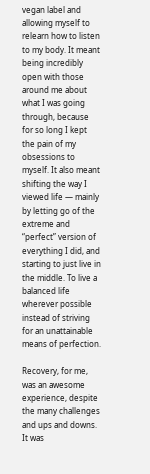vegan label and allowing myself to relearn how to listen to my body. It meant being incredibly open with those around me about what I was going through, because for so long I kept the pain of my obsessions to myself. It also meant shifting the way I viewed life — mainly by letting go of the extreme and “perfect” version of everything I did, and starting to just live in the middle. To live a balanced life wherever possible instead of striving for an unattainable means of perfection.

Recovery, for me, was an awesome experience, despite the many challenges and ups and downs. It was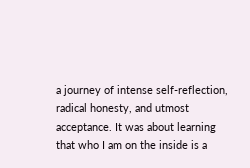a journey of intense self-reflection, radical honesty, and utmost acceptance. It was about learning that who I am on the inside is a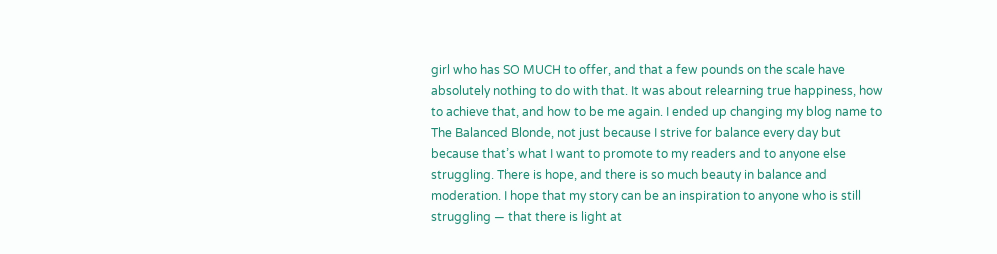girl who has SO MUCH to offer, and that a few pounds on the scale have absolutely nothing to do with that. It was about relearning true happiness, how to achieve that, and how to be me again. I ended up changing my blog name to The Balanced Blonde, not just because I strive for balance every day but because that’s what I want to promote to my readers and to anyone else struggling. There is hope, and there is so much beauty in balance and moderation. I hope that my story can be an inspiration to anyone who is still struggling — that there is light at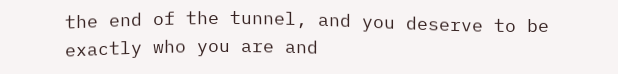the end of the tunnel, and you deserve to be exactly who you are and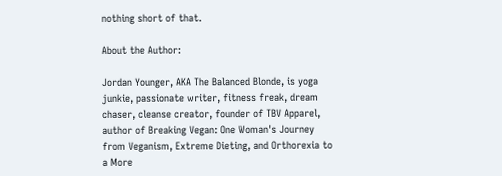nothing short of that.

About the Author:

Jordan Younger, AKA The Balanced Blonde, is yoga junkie, passionate writer, fitness freak, dream chaser, cleanse creator, founder of TBV Apparel, author of Breaking Vegan: One Woman's Journey from Veganism, Extreme Dieting, and Orthorexia to a More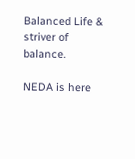Balanced Life & striver of balance.

NEDA is here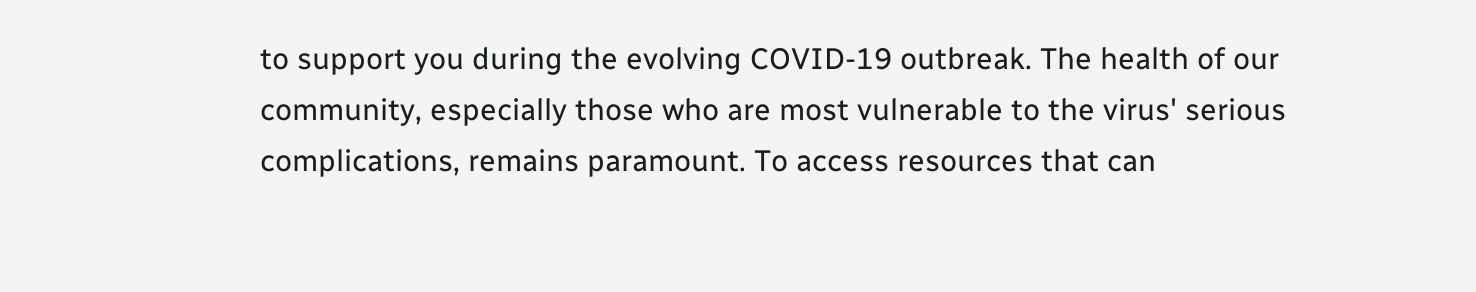to support you during the evolving COVID-19 outbreak. The health of our community, especially those who are most vulnerable to the virus' serious complications, remains paramount. To access resources that can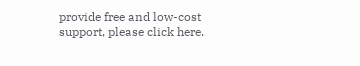provide free and low-cost support, please click here.